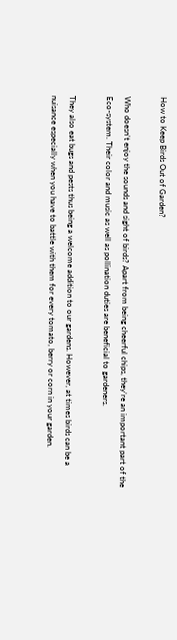How to Keep Birds Out of Garden?

Who doesn’t enjoy the sounds and sight of birds? Apart from being cheerful chips, they’re an important part of the Eco-system. Their color and music as well as pollination duties are beneficial to gardeners.

They also eat bugs and pests thus being a welcome addition to our gardens. However, at times birds can be a nuisance especially when you have to battle with them for every tomato, berry or corn in your garden.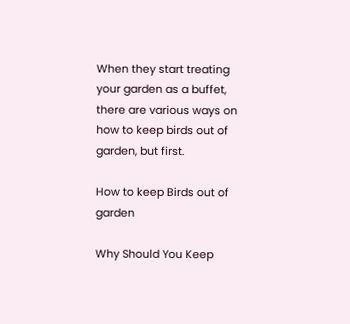When they start treating your garden as a buffet, there are various ways on how to keep birds out of garden, but first.

How to keep Birds out of garden

Why Should You Keep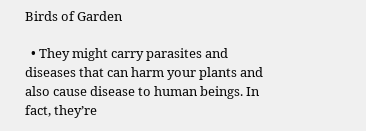Birds of Garden

  • They might carry parasites and diseases that can harm your plants and also cause disease to human beings. In fact, they’re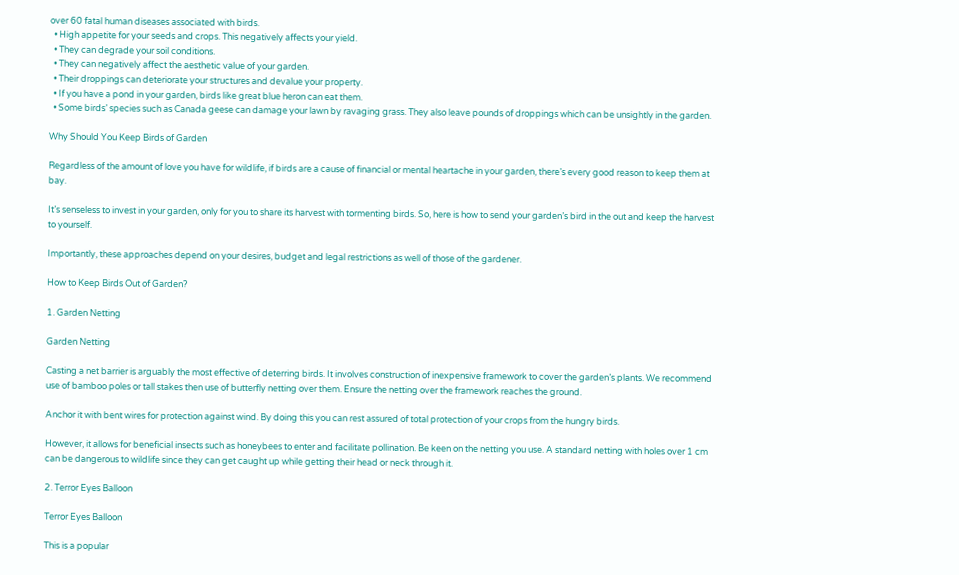over 60 fatal human diseases associated with birds.
  • High appetite for your seeds and crops. This negatively affects your yield.
  • They can degrade your soil conditions.
  • They can negatively affect the aesthetic value of your garden.
  • Their droppings can deteriorate your structures and devalue your property.
  • If you have a pond in your garden, birds like great blue heron can eat them.
  • Some birds’ species such as Canada geese can damage your lawn by ravaging grass. They also leave pounds of droppings which can be unsightly in the garden.

Why Should You Keep Birds of Garden

Regardless of the amount of love you have for wildlife, if birds are a cause of financial or mental heartache in your garden, there’s every good reason to keep them at bay.

It’s senseless to invest in your garden, only for you to share its harvest with tormenting birds. So, here is how to send your garden’s bird in the out and keep the harvest to yourself.

Importantly, these approaches depend on your desires, budget and legal restrictions as well of those of the gardener.

How to Keep Birds Out of Garden?

1. Garden Netting

Garden Netting

Casting a net barrier is arguably the most effective of deterring birds. It involves construction of inexpensive framework to cover the garden’s plants. We recommend use of bamboo poles or tall stakes then use of butterfly netting over them. Ensure the netting over the framework reaches the ground.

Anchor it with bent wires for protection against wind. By doing this you can rest assured of total protection of your crops from the hungry birds.

However, it allows for beneficial insects such as honeybees to enter and facilitate pollination. Be keen on the netting you use. A standard netting with holes over 1 cm can be dangerous to wildlife since they can get caught up while getting their head or neck through it.

2. Terror Eyes Balloon

Terror Eyes Balloon

This is a popular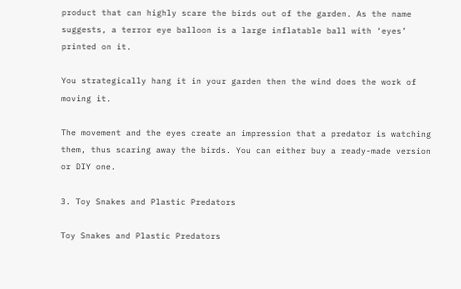product that can highly scare the birds out of the garden. As the name suggests, a terror eye balloon is a large inflatable ball with ‘eyes’ printed on it.

You strategically hang it in your garden then the wind does the work of moving it.

The movement and the eyes create an impression that a predator is watching them, thus scaring away the birds. You can either buy a ready-made version or DIY one.

3. Toy Snakes and Plastic Predators

Toy Snakes and Plastic Predators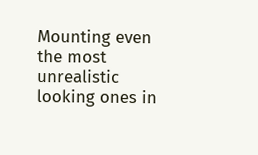Mounting even the most unrealistic looking ones in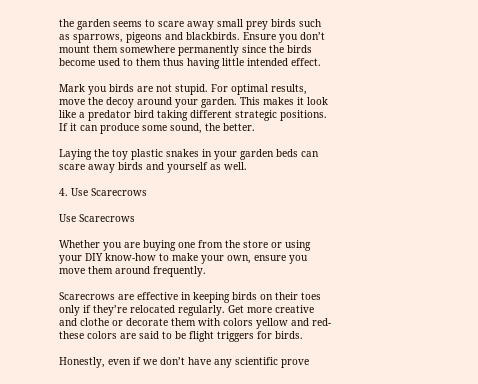the garden seems to scare away small prey birds such as sparrows, pigeons and blackbirds. Ensure you don’t mount them somewhere permanently since the birds become used to them thus having little intended effect.

Mark you birds are not stupid. For optimal results, move the decoy around your garden. This makes it look like a predator bird taking different strategic positions. If it can produce some sound, the better.

Laying the toy plastic snakes in your garden beds can scare away birds and yourself as well.

4. Use Scarecrows

Use Scarecrows

Whether you are buying one from the store or using your DIY know-how to make your own, ensure you move them around frequently.

Scarecrows are effective in keeping birds on their toes only if they’re relocated regularly. Get more creative and clothe or decorate them with colors yellow and red-these colors are said to be flight triggers for birds.

Honestly, even if we don’t have any scientific prove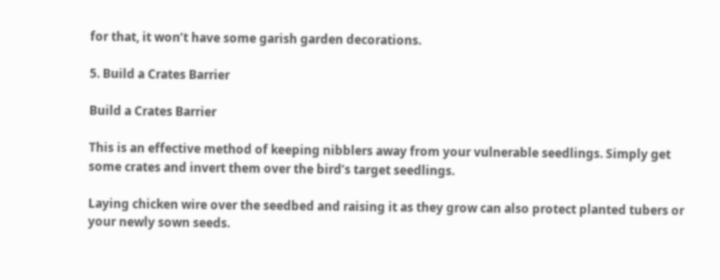for that, it won’t have some garish garden decorations.

5. Build a Crates Barrier

Build a Crates Barrier

This is an effective method of keeping nibblers away from your vulnerable seedlings. Simply get some crates and invert them over the bird’s target seedlings.

Laying chicken wire over the seedbed and raising it as they grow can also protect planted tubers or your newly sown seeds.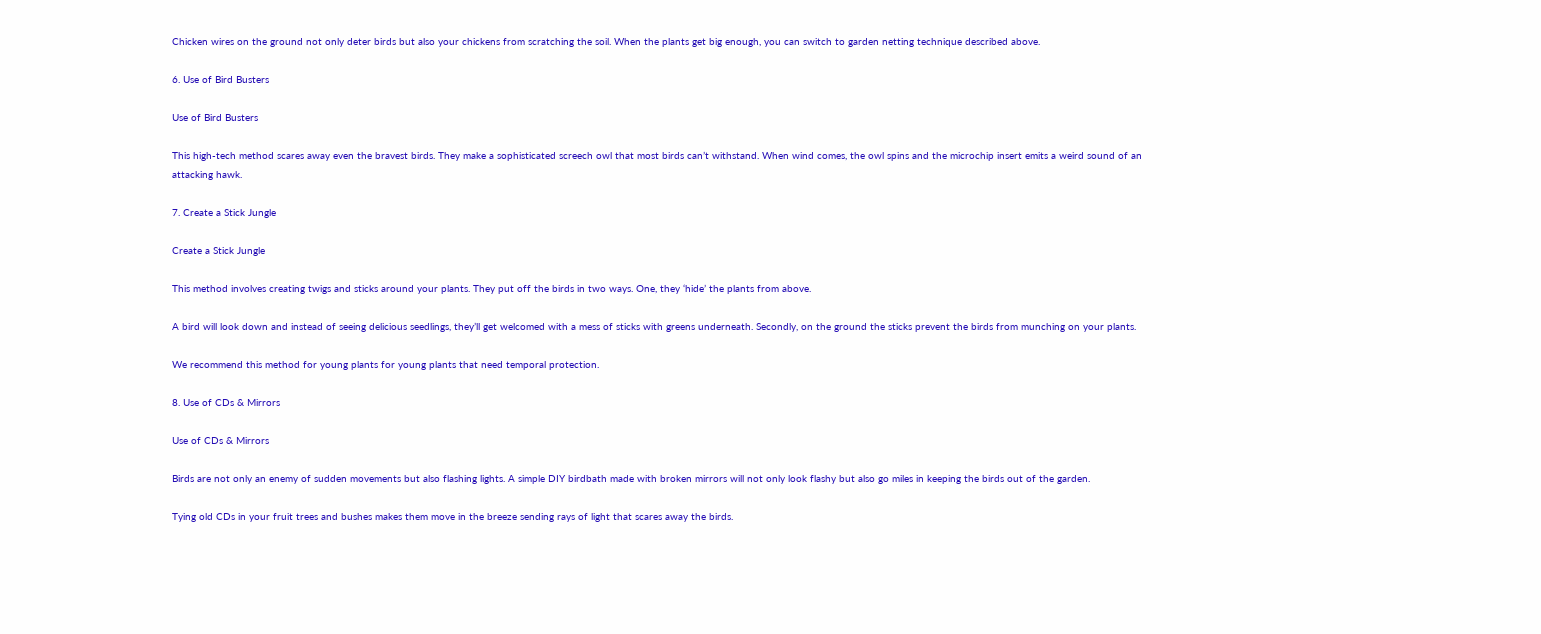Chicken wires on the ground not only deter birds but also your chickens from scratching the soil. When the plants get big enough, you can switch to garden netting technique described above.

6. Use of Bird Busters

Use of Bird Busters

This high-tech method scares away even the bravest birds. They make a sophisticated screech owl that most birds can’t withstand. When wind comes, the owl spins and the microchip insert emits a weird sound of an attacking hawk.

7. Create a Stick Jungle

Create a Stick Jungle

This method involves creating twigs and sticks around your plants. They put off the birds in two ways. One, they ‘hide’ the plants from above.

A bird will look down and instead of seeing delicious seedlings, they’ll get welcomed with a mess of sticks with greens underneath. Secondly, on the ground the sticks prevent the birds from munching on your plants.

We recommend this method for young plants for young plants that need temporal protection.

8. Use of CDs & Mirrors

Use of CDs & Mirrors

Birds are not only an enemy of sudden movements but also flashing lights. A simple DIY birdbath made with broken mirrors will not only look flashy but also go miles in keeping the birds out of the garden.

Tying old CDs in your fruit trees and bushes makes them move in the breeze sending rays of light that scares away the birds.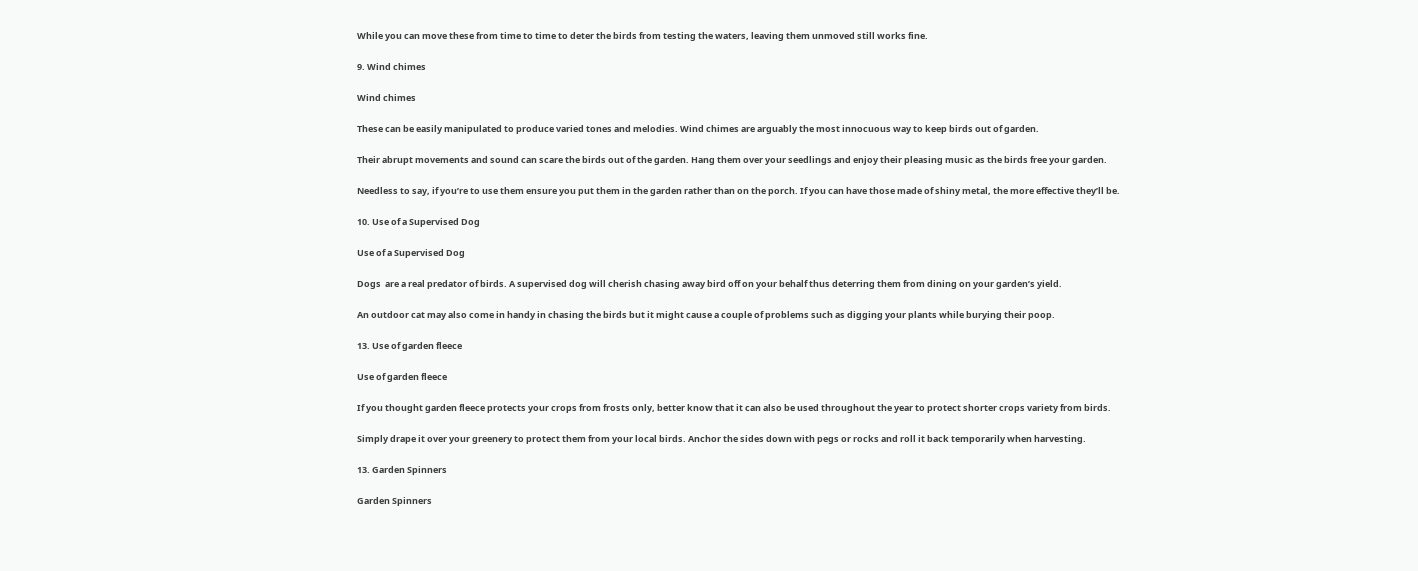While you can move these from time to time to deter the birds from testing the waters, leaving them unmoved still works fine.

9. Wind chimes

Wind chimes

These can be easily manipulated to produce varied tones and melodies. Wind chimes are arguably the most innocuous way to keep birds out of garden.

Their abrupt movements and sound can scare the birds out of the garden. Hang them over your seedlings and enjoy their pleasing music as the birds free your garden.

Needless to say, if you’re to use them ensure you put them in the garden rather than on the porch. If you can have those made of shiny metal, the more effective they’ll be.

10. Use of a Supervised Dog

Use of a Supervised Dog

Dogs  are a real predator of birds. A supervised dog will cherish chasing away bird off on your behalf thus deterring them from dining on your garden’s yield.

An outdoor cat may also come in handy in chasing the birds but it might cause a couple of problems such as digging your plants while burying their poop.

13. Use of garden fleece

Use of garden fleece

If you thought garden fleece protects your crops from frosts only, better know that it can also be used throughout the year to protect shorter crops variety from birds.

Simply drape it over your greenery to protect them from your local birds. Anchor the sides down with pegs or rocks and roll it back temporarily when harvesting.

13. Garden Spinners

Garden Spinners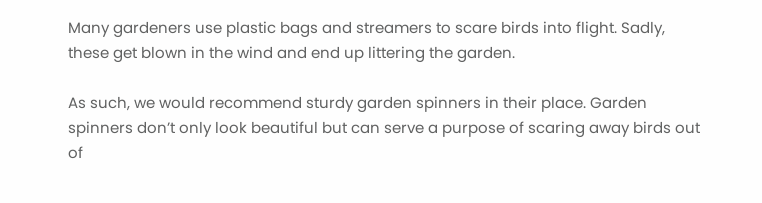Many gardeners use plastic bags and streamers to scare birds into flight. Sadly, these get blown in the wind and end up littering the garden.

As such, we would recommend sturdy garden spinners in their place. Garden spinners don’t only look beautiful but can serve a purpose of scaring away birds out of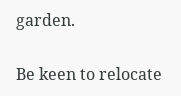garden.

Be keen to relocate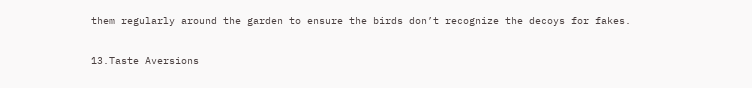them regularly around the garden to ensure the birds don’t recognize the decoys for fakes.

13.Taste Aversions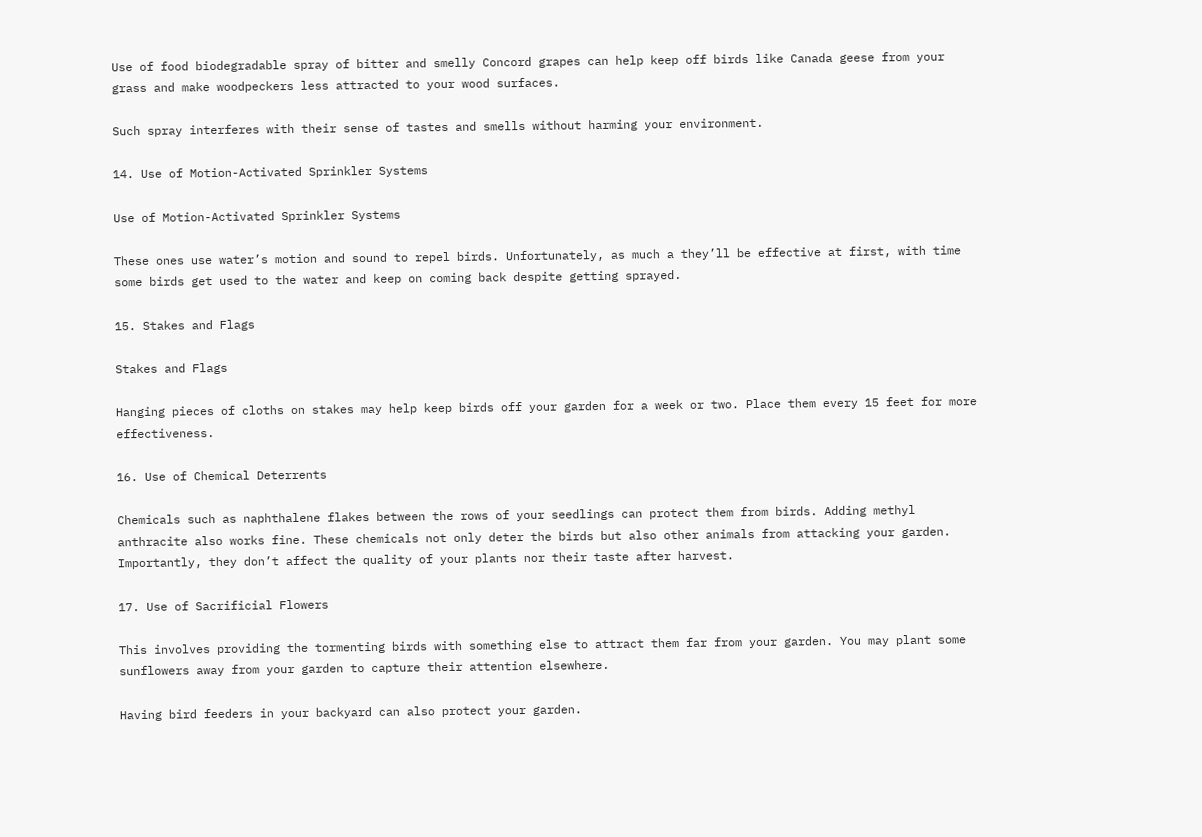Use of food biodegradable spray of bitter and smelly Concord grapes can help keep off birds like Canada geese from your grass and make woodpeckers less attracted to your wood surfaces.

Such spray interferes with their sense of tastes and smells without harming your environment.

14. Use of Motion-Activated Sprinkler Systems

Use of Motion-Activated Sprinkler Systems

These ones use water’s motion and sound to repel birds. Unfortunately, as much a they’ll be effective at first, with time some birds get used to the water and keep on coming back despite getting sprayed.

15. Stakes and Flags

Stakes and Flags

Hanging pieces of cloths on stakes may help keep birds off your garden for a week or two. Place them every 15 feet for more effectiveness.

16. Use of Chemical Deterrents

Chemicals such as naphthalene flakes between the rows of your seedlings can protect them from birds. Adding methyl anthracite also works fine. These chemicals not only deter the birds but also other animals from attacking your garden.  Importantly, they don’t affect the quality of your plants nor their taste after harvest.

17. Use of Sacrificial Flowers

This involves providing the tormenting birds with something else to attract them far from your garden. You may plant some sunflowers away from your garden to capture their attention elsewhere.

Having bird feeders in your backyard can also protect your garden.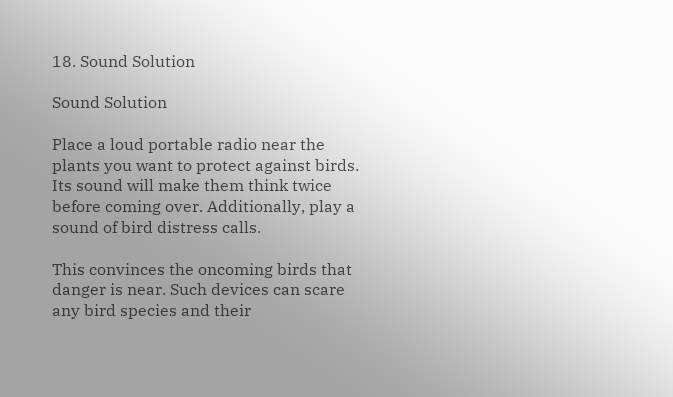18. Sound Solution

Sound Solution

Place a loud portable radio near the plants you want to protect against birds. Its sound will make them think twice before coming over. Additionally, play a sound of bird distress calls.

This convinces the oncoming birds that danger is near. Such devices can scare any bird species and their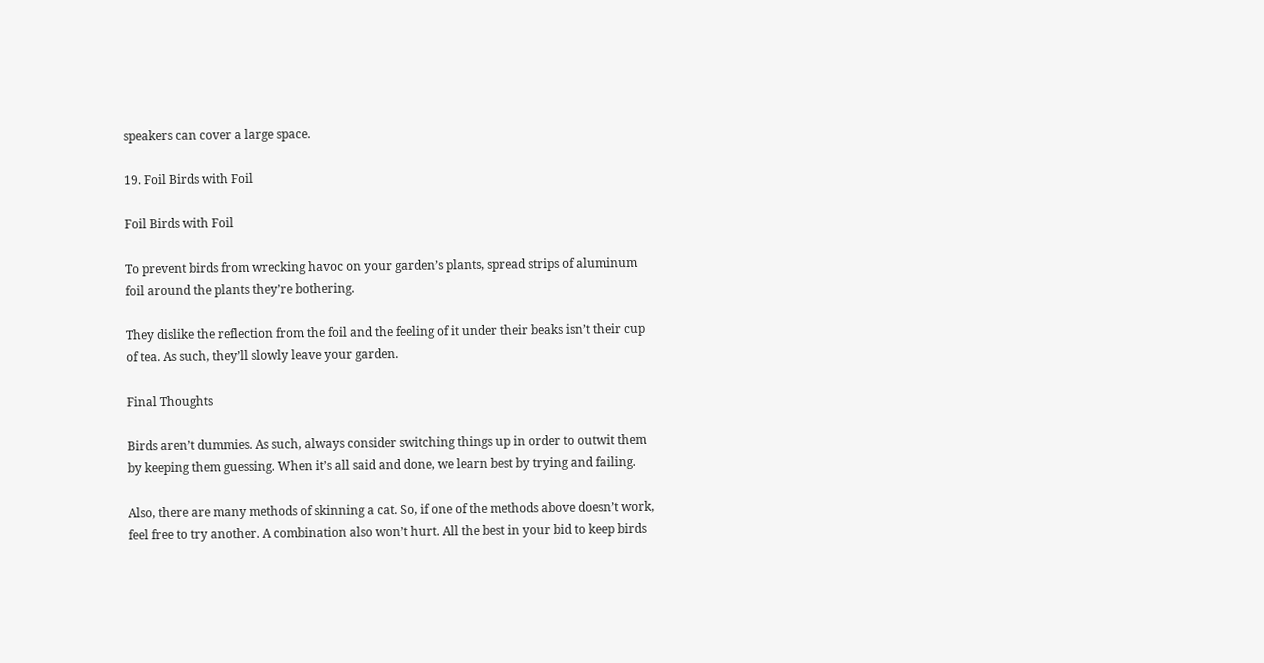speakers can cover a large space.

19. Foil Birds with Foil

Foil Birds with Foil

To prevent birds from wrecking havoc on your garden’s plants, spread strips of aluminum foil around the plants they’re bothering.

They dislike the reflection from the foil and the feeling of it under their beaks isn’t their cup of tea. As such, they’ll slowly leave your garden.

Final Thoughts

Birds aren’t dummies. As such, always consider switching things up in order to outwit them by keeping them guessing. When it’s all said and done, we learn best by trying and failing.

Also, there are many methods of skinning a cat. So, if one of the methods above doesn’t work, feel free to try another. A combination also won’t hurt. All the best in your bid to keep birds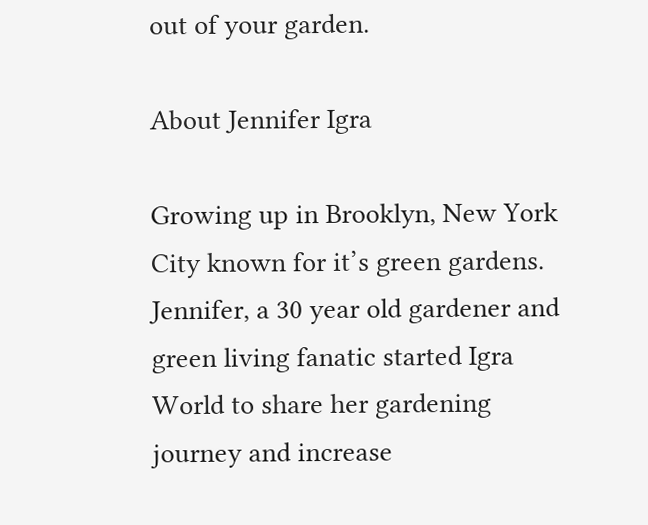out of your garden.

About Jennifer Igra

Growing up in Brooklyn, New York City known for it’s green gardens. Jennifer, a 30 year old gardener and green living fanatic started Igra World to share her gardening journey and increase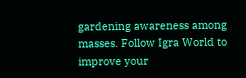gardening awareness among masses. Follow Igra World to improve your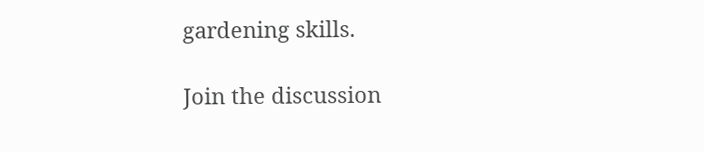gardening skills.

Join the discussion